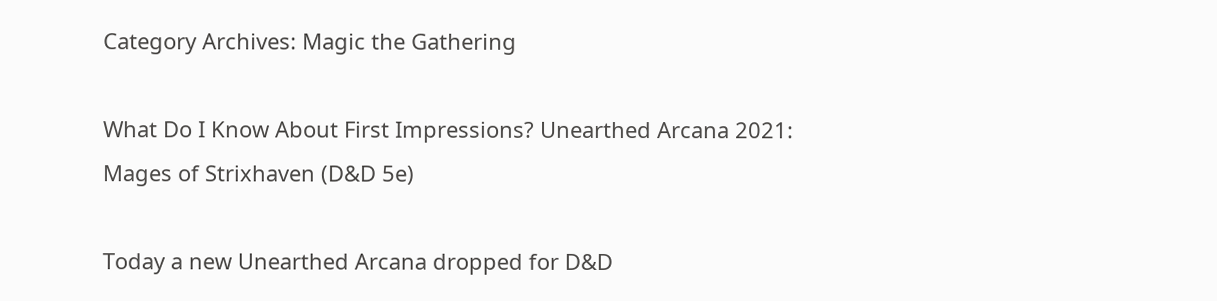Category Archives: Magic the Gathering

What Do I Know About First Impressions? Unearthed Arcana 2021: Mages of Strixhaven (D&D 5e)

Today a new Unearthed Arcana dropped for D&D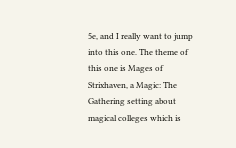5e, and I really want to jump into this one. The theme of this one is Mages of Strixhaven, a Magic: The Gathering setting about magical colleges which is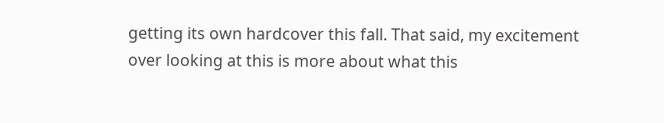getting its own hardcover this fall. That said, my excitement over looking at this is more about what this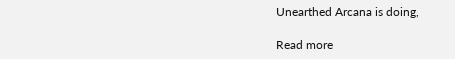Unearthed Arcana is doing,

Read more